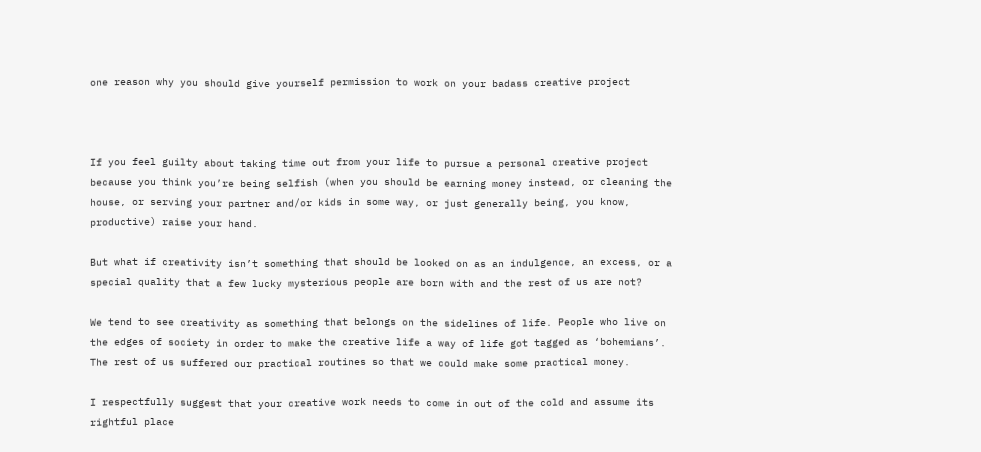one reason why you should give yourself permission to work on your badass creative project



If you feel guilty about taking time out from your life to pursue a personal creative project because you think you’re being selfish (when you should be earning money instead, or cleaning the house, or serving your partner and/or kids in some way, or just generally being, you know, productive) raise your hand.

But what if creativity isn’t something that should be looked on as an indulgence, an excess, or a special quality that a few lucky mysterious people are born with and the rest of us are not?

We tend to see creativity as something that belongs on the sidelines of life. People who live on the edges of society in order to make the creative life a way of life got tagged as ‘bohemians’. The rest of us suffered our practical routines so that we could make some practical money.

I respectfully suggest that your creative work needs to come in out of the cold and assume its rightful place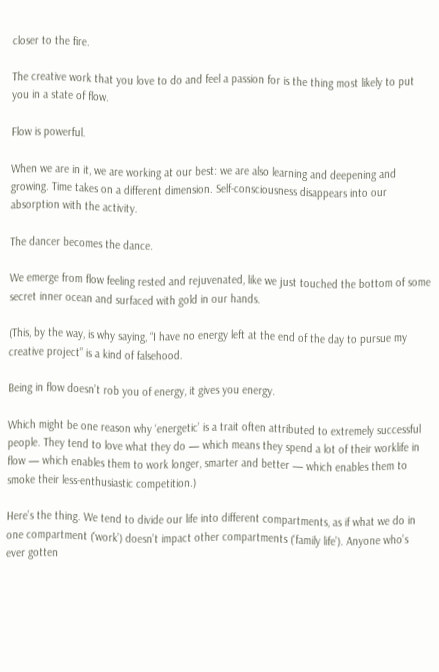closer to the fire.

The creative work that you love to do and feel a passion for is the thing most likely to put you in a state of flow.

Flow is powerful.

When we are in it, we are working at our best: we are also learning and deepening and growing. Time takes on a different dimension. Self-consciousness disappears into our absorption with the activity.

The dancer becomes the dance.

We emerge from flow feeling rested and rejuvenated, like we just touched the bottom of some secret inner ocean and surfaced with gold in our hands.

(This, by the way, is why saying, “I have no energy left at the end of the day to pursue my creative project” is a kind of falsehood.

Being in flow doesn’t rob you of energy, it gives you energy.

Which might be one reason why ‘energetic’ is a trait often attributed to extremely successful people. They tend to love what they do — which means they spend a lot of their worklife in flow — which enables them to work longer, smarter and better — which enables them to smoke their less-enthusiastic competition.)

Here’s the thing. We tend to divide our life into different compartments, as if what we do in one compartment (‘work’) doesn’t impact other compartments (‘family life’). Anyone who’s ever gotten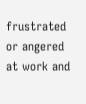frustrated or angered at work and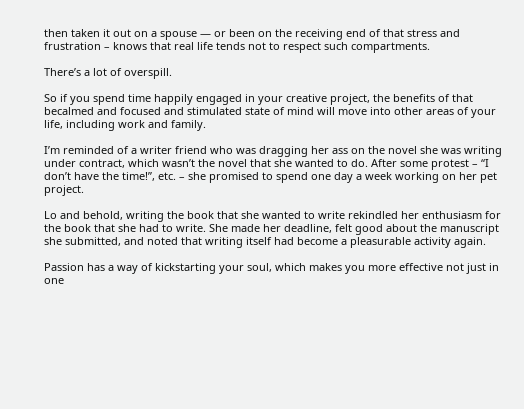then taken it out on a spouse — or been on the receiving end of that stress and frustration – knows that real life tends not to respect such compartments.

There’s a lot of overspill.

So if you spend time happily engaged in your creative project, the benefits of that becalmed and focused and stimulated state of mind will move into other areas of your life, including work and family.

I’m reminded of a writer friend who was dragging her ass on the novel she was writing under contract, which wasn’t the novel that she wanted to do. After some protest – “I don’t have the time!”, etc. – she promised to spend one day a week working on her pet project.

Lo and behold, writing the book that she wanted to write rekindled her enthusiasm for the book that she had to write. She made her deadline, felt good about the manuscript she submitted, and noted that writing itself had become a pleasurable activity again.

Passion has a way of kickstarting your soul, which makes you more effective not just in one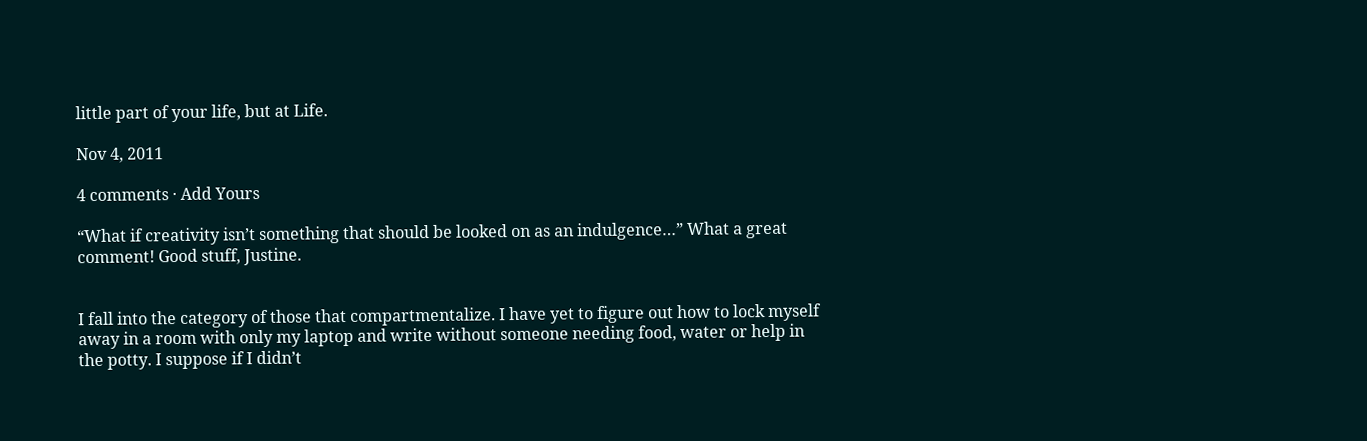little part of your life, but at Life.

Nov 4, 2011

4 comments · Add Yours

“What if creativity isn’t something that should be looked on as an indulgence…” What a great comment! Good stuff, Justine.


I fall into the category of those that compartmentalize. I have yet to figure out how to lock myself away in a room with only my laptop and write without someone needing food, water or help in the potty. I suppose if I didn’t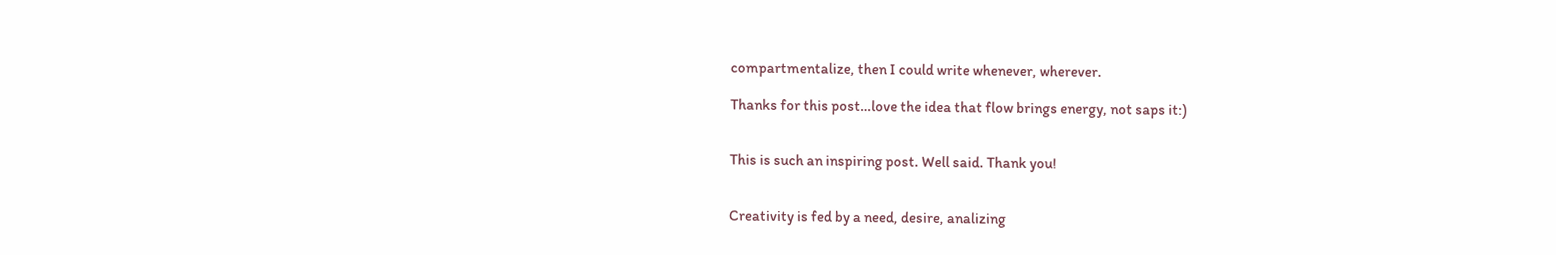compartmentalize, then I could write whenever, wherever.

Thanks for this post…love the idea that flow brings energy, not saps it:)


This is such an inspiring post. Well said. Thank you!


Creativity is fed by a need, desire, analizing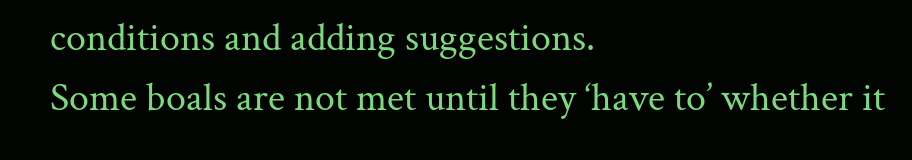conditions and adding suggestions.
Some boals are not met until they ‘have to’ whether it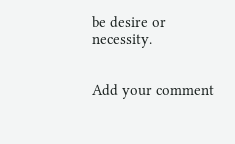be desire or necessity.


Add your comment